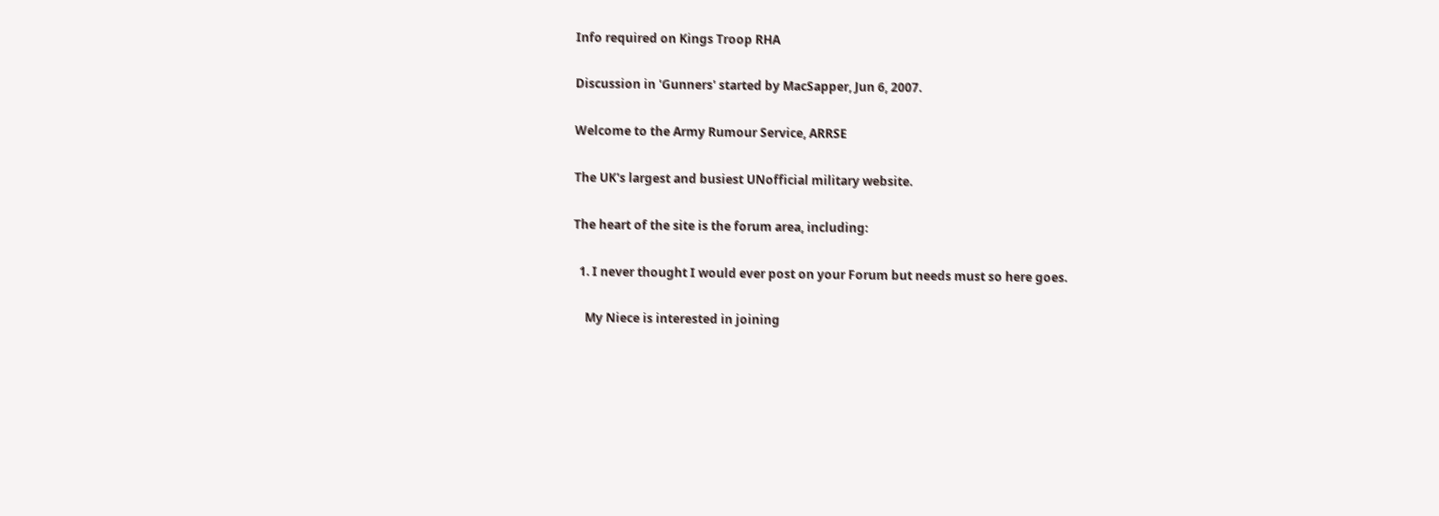Info required on Kings Troop RHA

Discussion in 'Gunners' started by MacSapper, Jun 6, 2007.

Welcome to the Army Rumour Service, ARRSE

The UK's largest and busiest UNofficial military website.

The heart of the site is the forum area, including:

  1. I never thought I would ever post on your Forum but needs must so here goes.

    My Niece is interested in joining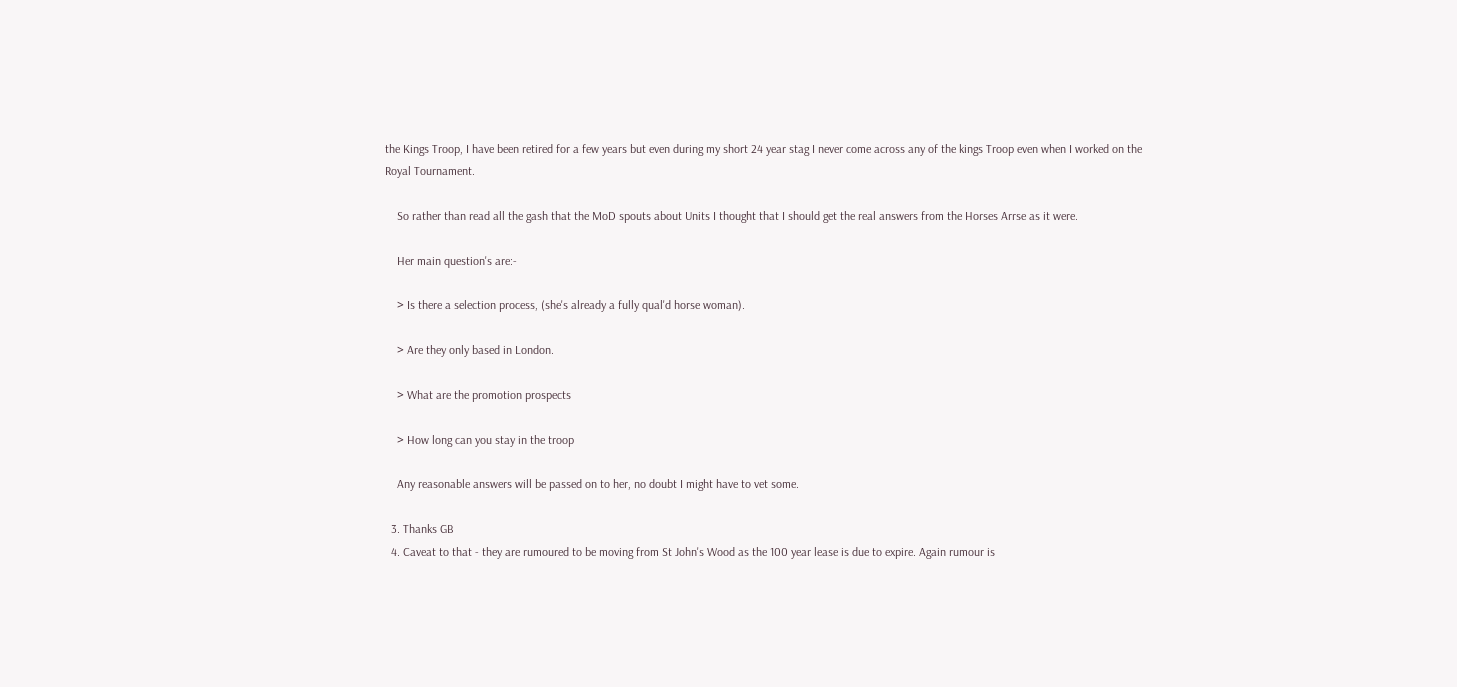the Kings Troop, I have been retired for a few years but even during my short 24 year stag I never come across any of the kings Troop even when I worked on the Royal Tournament.

    So rather than read all the gash that the MoD spouts about Units I thought that I should get the real answers from the Horses Arrse as it were.

    Her main question's are:-

    > Is there a selection process, (she's already a fully qual'd horse woman).

    > Are they only based in London.

    > What are the promotion prospects

    > How long can you stay in the troop

    Any reasonable answers will be passed on to her, no doubt I might have to vet some.

  3. Thanks GB
  4. Caveat to that - they are rumoured to be moving from St John's Wood as the 100 year lease is due to expire. Again rumour is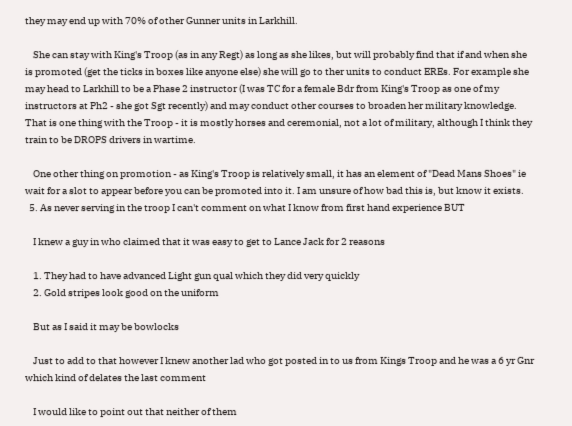they may end up with 70% of other Gunner units in Larkhill.

    She can stay with King's Troop (as in any Regt) as long as she likes, but will probably find that if and when she is promoted (get the ticks in boxes like anyone else) she will go to ther units to conduct EREs. For example she may head to Larkhill to be a Phase 2 instructor (I was TC for a female Bdr from King's Troop as one of my instructors at Ph2 - she got Sgt recently) and may conduct other courses to broaden her military knowledge. That is one thing with the Troop - it is mostly horses and ceremonial, not a lot of military, although I think they train to be DROPS drivers in wartime.

    One other thing on promotion - as King's Troop is relatively small, it has an element of "Dead Mans Shoes" ie wait for a slot to appear before you can be promoted into it. I am unsure of how bad this is, but know it exists.
  5. As never serving in the troop I can't comment on what I know from first hand experience BUT

    I knew a guy in who claimed that it was easy to get to Lance Jack for 2 reasons

    1. They had to have advanced Light gun qual which they did very quickly
    2. Gold stripes look good on the uniform

    But as I said it may be bowlocks

    Just to add to that however I knew another lad who got posted in to us from Kings Troop and he was a 6 yr Gnr which kind of delates the last comment

    I would like to point out that neither of them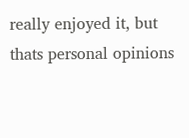really enjoyed it, but thats personal opinions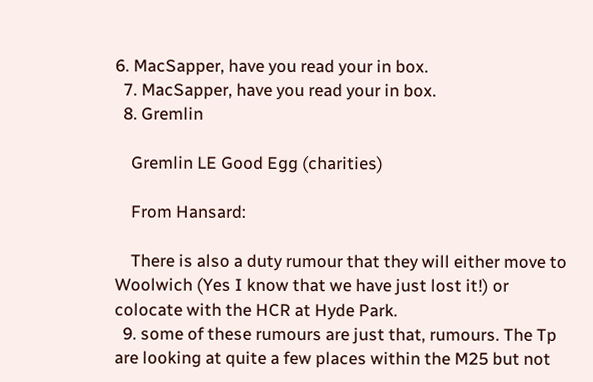6. MacSapper, have you read your in box.
  7. MacSapper, have you read your in box.
  8. Gremlin

    Gremlin LE Good Egg (charities)

    From Hansard:

    There is also a duty rumour that they will either move to Woolwich (Yes I know that we have just lost it!) or colocate with the HCR at Hyde Park.
  9. some of these rumours are just that, rumours. The Tp are looking at quite a few places within the M25 but not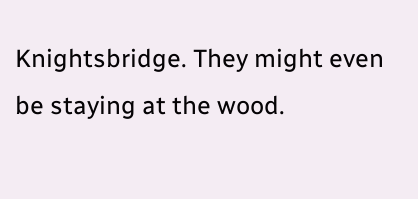Knightsbridge. They might even be staying at the wood.